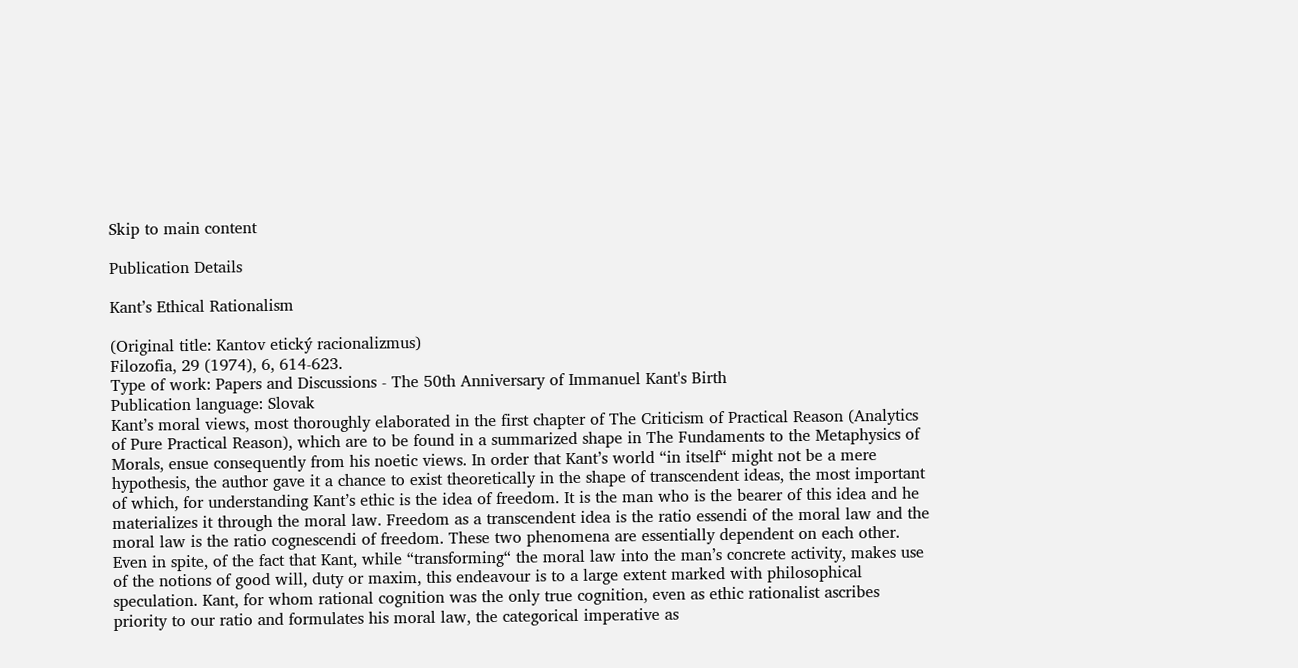Skip to main content

Publication Details

Kant’s Ethical Rationalism

(Original title: Kantov etický racionalizmus)
Filozofia, 29 (1974), 6, 614-623.
Type of work: Papers and Discussions - The 50th Anniversary of Immanuel Kant's Birth
Publication language: Slovak
Kant’s moral views, most thoroughly elaborated in the first chapter of The Criticism of Practical Reason (Analytics of Pure Practical Reason), which are to be found in a summarized shape in The Fundaments to the Metaphysics of Morals, ensue consequently from his noetic views. In order that Kant’s world “in itself“ might not be a mere hypothesis, the author gave it a chance to exist theoretically in the shape of transcendent ideas, the most important of which, for understanding Kant’s ethic is the idea of freedom. It is the man who is the bearer of this idea and he materializes it through the moral law. Freedom as a transcendent idea is the ratio essendi of the moral law and the moral law is the ratio cognescendi of freedom. These two phenomena are essentially dependent on each other. Even in spite, of the fact that Kant, while “transforming“ the moral law into the man’s concrete activity, makes use of the notions of good will, duty or maxim, this endeavour is to a large extent marked with philosophical speculation. Kant, for whom rational cognition was the only true cognition, even as ethic rationalist ascribes priority to our ratio and formulates his moral law, the categorical imperative as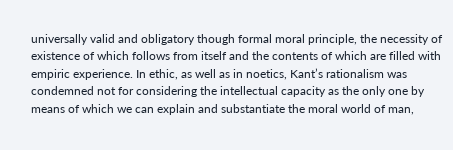universally valid and obligatory though formal moral principle, the necessity of existence of which follows from itself and the contents of which are filled with empiric experience. In ethic, as well as in noetics, Kant’s rationalism was condemned not for considering the intellectual capacity as the only one by means of which we can explain and substantiate the moral world of man,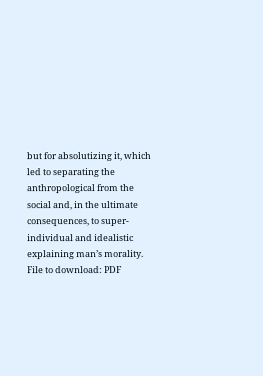but for absolutizing it, which led to separating the anthropological from the social and, in the ultimate consequences, to super-individual and idealistic explaining man’s morality.
File to download: PDF